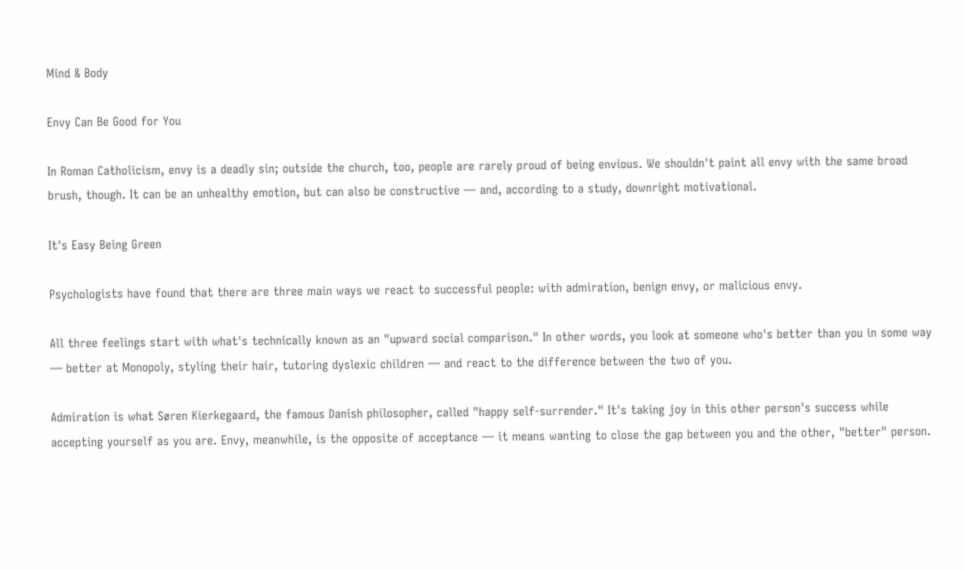Mind & Body

Envy Can Be Good for You

In Roman Catholicism, envy is a deadly sin; outside the church, too, people are rarely proud of being envious. We shouldn't paint all envy with the same broad brush, though. It can be an unhealthy emotion, but can also be constructive — and, according to a study, downright motivational.

It's Easy Being Green

Psychologists have found that there are three main ways we react to successful people: with admiration, benign envy, or malicious envy.

All three feelings start with what's technically known as an "upward social comparison." In other words, you look at someone who's better than you in some way — better at Monopoly, styling their hair, tutoring dyslexic children — and react to the difference between the two of you.

Admiration is what Søren Kierkegaard, the famous Danish philosopher, called "happy self-surrender." It's taking joy in this other person's success while accepting yourself as you are. Envy, meanwhile, is the opposite of acceptance — it means wanting to close the gap between you and the other, "better" person.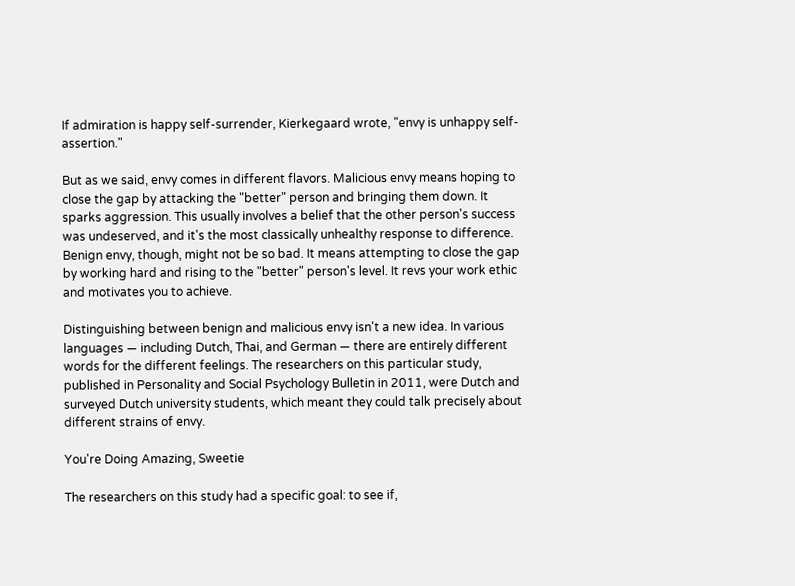If admiration is happy self-surrender, Kierkegaard wrote, "envy is unhappy self-assertion."

But as we said, envy comes in different flavors. Malicious envy means hoping to close the gap by attacking the "better" person and bringing them down. It sparks aggression. This usually involves a belief that the other person's success was undeserved, and it's the most classically unhealthy response to difference. Benign envy, though, might not be so bad. It means attempting to close the gap by working hard and rising to the "better" person's level. It revs your work ethic and motivates you to achieve.

Distinguishing between benign and malicious envy isn't a new idea. In various languages — including Dutch, Thai, and German — there are entirely different words for the different feelings. The researchers on this particular study, published in Personality and Social Psychology Bulletin in 2011, were Dutch and surveyed Dutch university students, which meant they could talk precisely about different strains of envy.

You're Doing Amazing, Sweetie

The researchers on this study had a specific goal: to see if,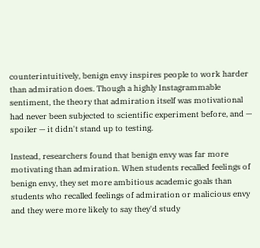counterintuitively, benign envy inspires people to work harder than admiration does. Though a highly Instagrammable sentiment, the theory that admiration itself was motivational had never been subjected to scientific experiment before, and — spoiler — it didn't stand up to testing.

Instead, researchers found that benign envy was far more motivating than admiration. When students recalled feelings of benign envy, they set more ambitious academic goals than students who recalled feelings of admiration or malicious envy and they were more likely to say they'd study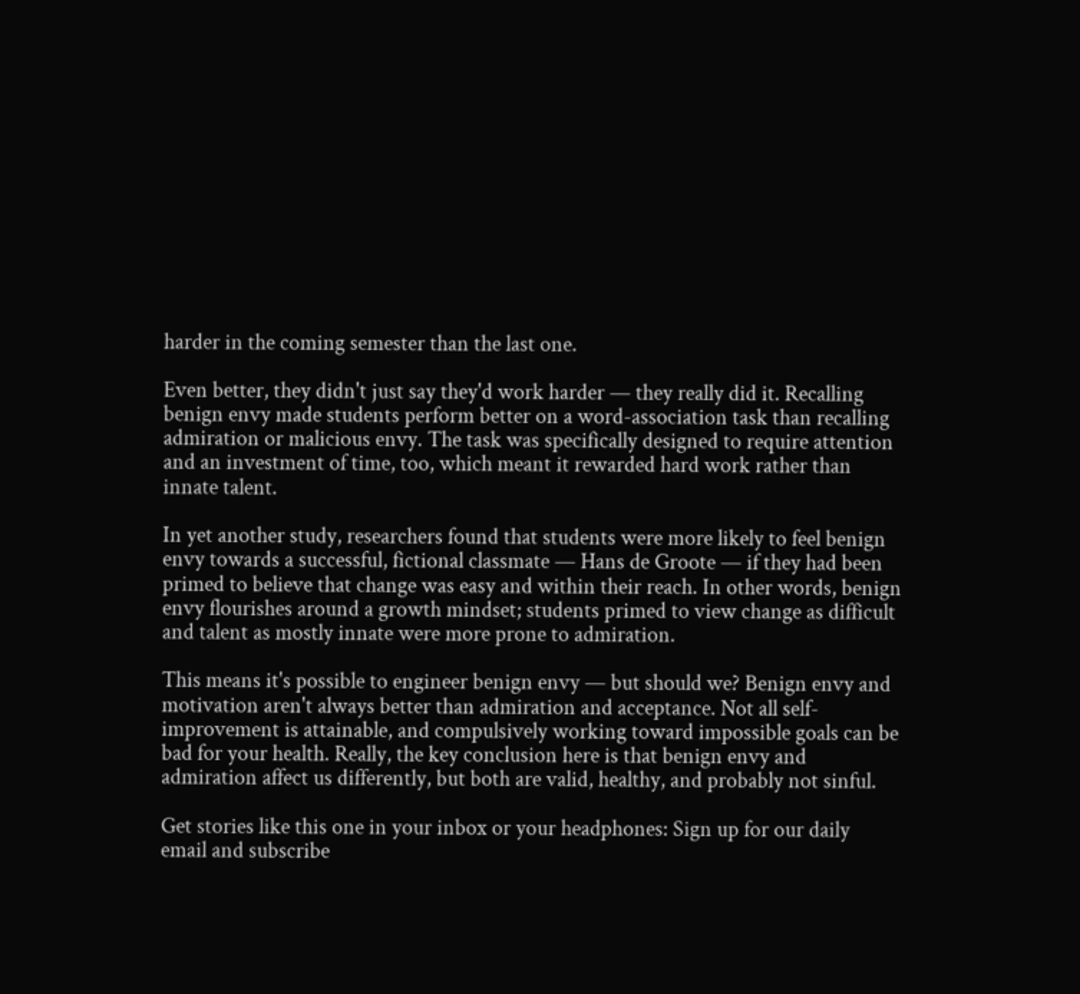harder in the coming semester than the last one.

Even better, they didn't just say they'd work harder — they really did it. Recalling benign envy made students perform better on a word-association task than recalling admiration or malicious envy. The task was specifically designed to require attention and an investment of time, too, which meant it rewarded hard work rather than innate talent.

In yet another study, researchers found that students were more likely to feel benign envy towards a successful, fictional classmate — Hans de Groote — if they had been primed to believe that change was easy and within their reach. In other words, benign envy flourishes around a growth mindset; students primed to view change as difficult and talent as mostly innate were more prone to admiration.

This means it's possible to engineer benign envy — but should we? Benign envy and motivation aren't always better than admiration and acceptance. Not all self-improvement is attainable, and compulsively working toward impossible goals can be bad for your health. Really, the key conclusion here is that benign envy and admiration affect us differently, but both are valid, healthy, and probably not sinful.

Get stories like this one in your inbox or your headphones: Sign up for our daily email and subscribe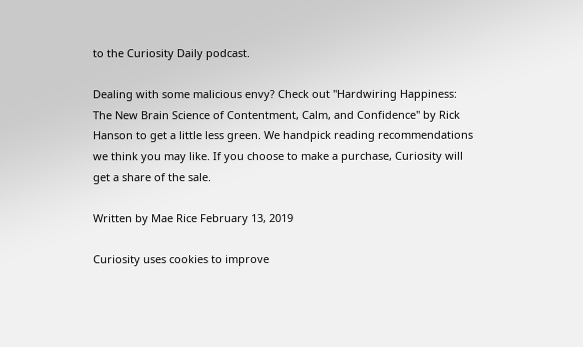to the Curiosity Daily podcast.

Dealing with some malicious envy? Check out "Hardwiring Happiness: The New Brain Science of Contentment, Calm, and Confidence" by Rick Hanson to get a little less green. We handpick reading recommendations we think you may like. If you choose to make a purchase, Curiosity will get a share of the sale.

Written by Mae Rice February 13, 2019

Curiosity uses cookies to improve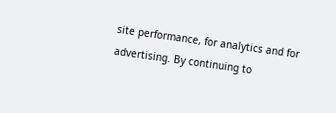site performance, for analytics and for advertising. By continuing to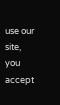use our site, you accept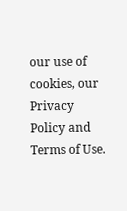our use of cookies, our Privacy Policy and Terms of Use.